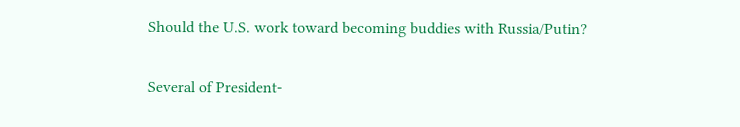Should the U.S. work toward becoming buddies with Russia/Putin?

Several of President-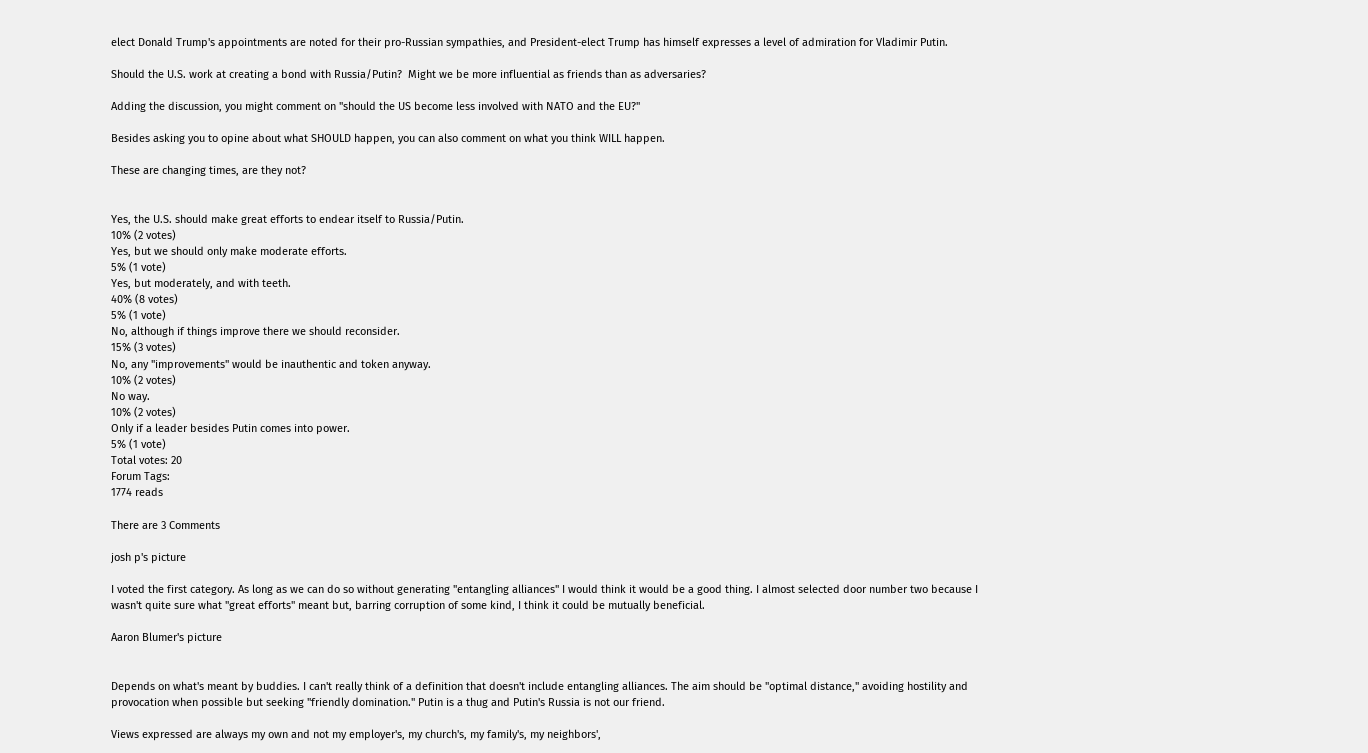elect Donald Trump's appointments are noted for their pro-Russian sympathies, and President-elect Trump has himself expresses a level of admiration for Vladimir Putin.

Should the U.S. work at creating a bond with Russia/Putin?  Might we be more influential as friends than as adversaries?

Adding the discussion, you might comment on "should the US become less involved with NATO and the EU?"

Besides asking you to opine about what SHOULD happen, you can also comment on what you think WILL happen.

These are changing times, are they not?


Yes, the U.S. should make great efforts to endear itself to Russia/Putin.
10% (2 votes)
Yes, but we should only make moderate efforts.
5% (1 vote)
Yes, but moderately, and with teeth.
40% (8 votes)
5% (1 vote)
No, although if things improve there we should reconsider.
15% (3 votes)
No, any "improvements" would be inauthentic and token anyway.
10% (2 votes)
No way.
10% (2 votes)
Only if a leader besides Putin comes into power.
5% (1 vote)
Total votes: 20
Forum Tags:
1774 reads

There are 3 Comments

josh p's picture

I voted the first category. As long as we can do so without generating "entangling alliances" I would think it would be a good thing. I almost selected door number two because I wasn't quite sure what "great efforts" meant but, barring corruption of some kind, I think it could be mutually beneficial.

Aaron Blumer's picture


Depends on what's meant by buddies. I can't really think of a definition that doesn't include entangling alliances. The aim should be "optimal distance," avoiding hostility and provocation when possible but seeking "friendly domination." Putin is a thug and Putin's Russia is not our friend.

Views expressed are always my own and not my employer's, my church's, my family's, my neighbors',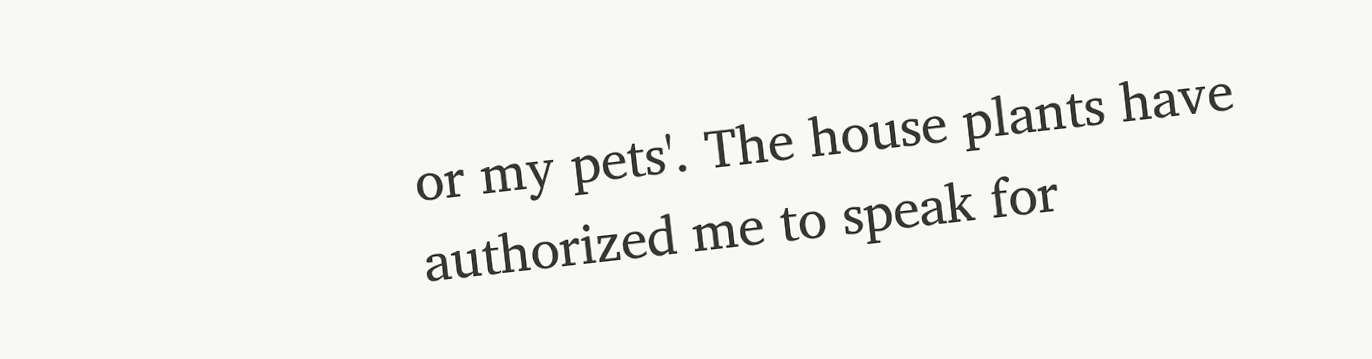or my pets'. The house plants have authorized me to speak for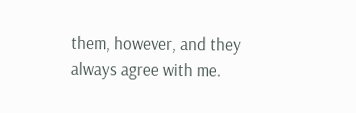them, however, and they always agree with me.